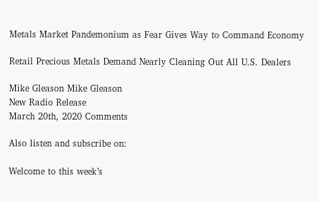Metals Market Pandemonium as Fear Gives Way to Command Economy

Retail Precious Metals Demand Nearly Cleaning Out All U.S. Dealers

Mike Gleason Mike Gleason
New Radio Release
March 20th, 2020 Comments

Also listen and subscribe on:

Welcome to this week’s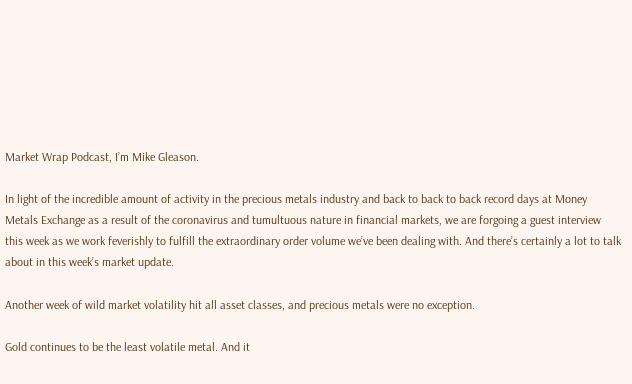Market Wrap Podcast, I’m Mike Gleason.

In light of the incredible amount of activity in the precious metals industry and back to back to back record days at Money Metals Exchange as a result of the coronavirus and tumultuous nature in financial markets, we are forgoing a guest interview this week as we work feverishly to fulfill the extraordinary order volume we’ve been dealing with. And there’s certainly a lot to talk about in this week’s market update.

Another week of wild market volatility hit all asset classes, and precious metals were no exception.

Gold continues to be the least volatile metal. And it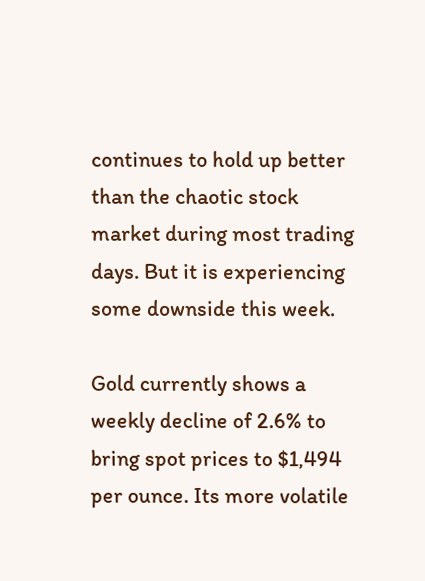continues to hold up better than the chaotic stock market during most trading days. But it is experiencing some downside this week.

Gold currently shows a weekly decline of 2.6% to bring spot prices to $1,494 per ounce. Its more volatile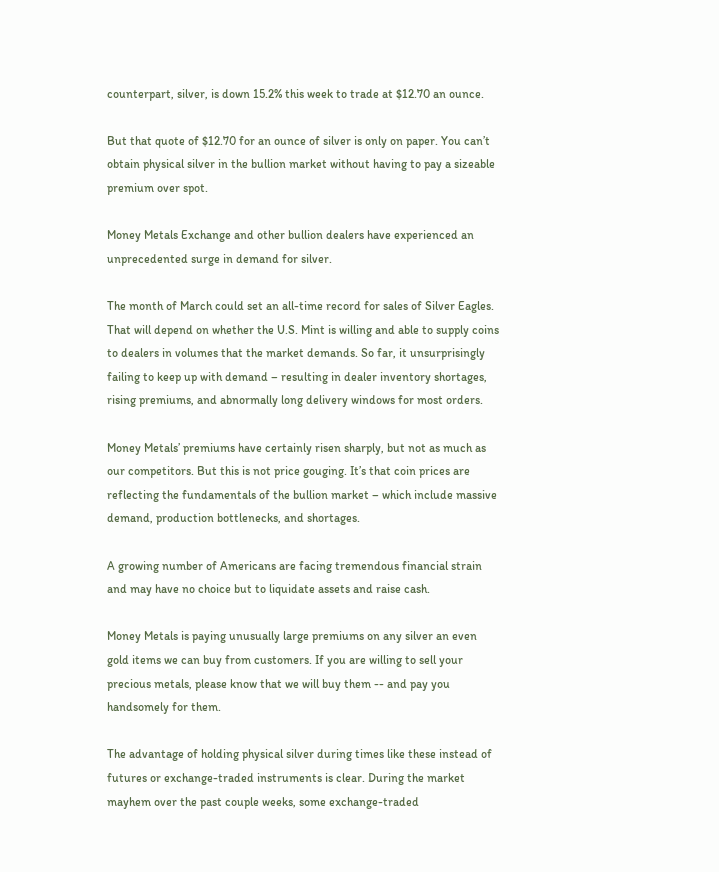counterpart, silver, is down 15.2% this week to trade at $12.70 an ounce.

But that quote of $12.70 for an ounce of silver is only on paper. You can’t obtain physical silver in the bullion market without having to pay a sizeable premium over spot.

Money Metals Exchange and other bullion dealers have experienced an unprecedented surge in demand for silver.

The month of March could set an all-time record for sales of Silver Eagles. That will depend on whether the U.S. Mint is willing and able to supply coins to dealers in volumes that the market demands. So far, it unsurprisingly failing to keep up with demand – resulting in dealer inventory shortages, rising premiums, and abnormally long delivery windows for most orders.

Money Metals’ premiums have certainly risen sharply, but not as much as our competitors. But this is not price gouging. It’s that coin prices are reflecting the fundamentals of the bullion market – which include massive demand, production bottlenecks, and shortages.

A growing number of Americans are facing tremendous financial strain and may have no choice but to liquidate assets and raise cash.

Money Metals is paying unusually large premiums on any silver an even gold items we can buy from customers. If you are willing to sell your precious metals, please know that we will buy them -- and pay you handsomely for them.

The advantage of holding physical silver during times like these instead of futures or exchange-traded instruments is clear. During the market mayhem over the past couple weeks, some exchange-traded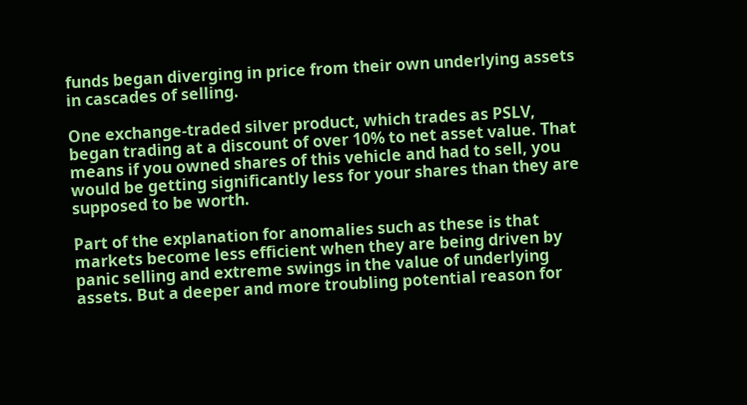funds began diverging in price from their own underlying assets in cascades of selling.

One exchange-traded silver product, which trades as PSLV, began trading at a discount of over 10% to net asset value. That means if you owned shares of this vehicle and had to sell, you would be getting significantly less for your shares than they are supposed to be worth.

Part of the explanation for anomalies such as these is that markets become less efficient when they are being driven by panic selling and extreme swings in the value of underlying assets. But a deeper and more troubling potential reason for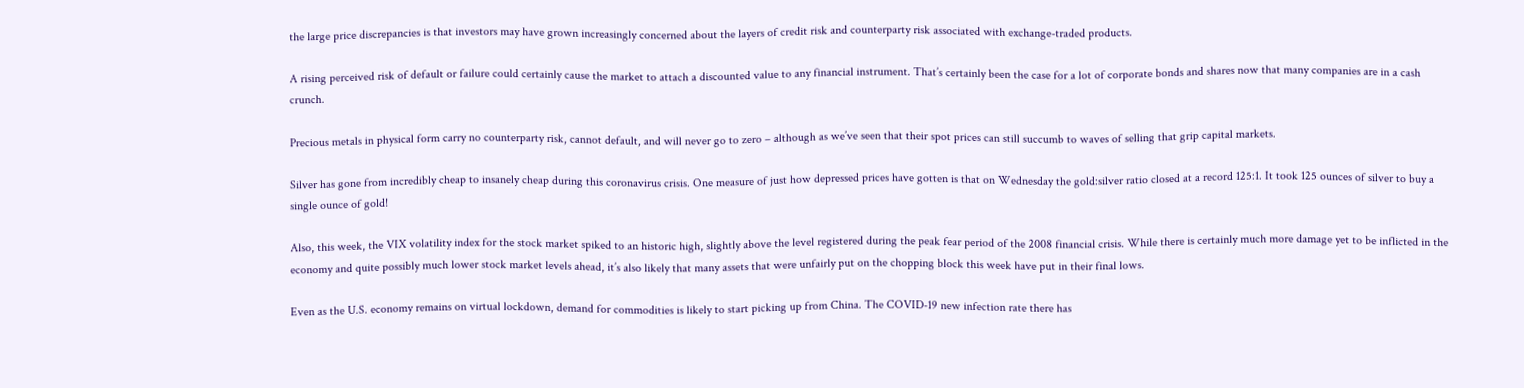the large price discrepancies is that investors may have grown increasingly concerned about the layers of credit risk and counterparty risk associated with exchange-traded products.

A rising perceived risk of default or failure could certainly cause the market to attach a discounted value to any financial instrument. That’s certainly been the case for a lot of corporate bonds and shares now that many companies are in a cash crunch.

Precious metals in physical form carry no counterparty risk, cannot default, and will never go to zero – although as we’ve seen that their spot prices can still succumb to waves of selling that grip capital markets.

Silver has gone from incredibly cheap to insanely cheap during this coronavirus crisis. One measure of just how depressed prices have gotten is that on Wednesday the gold:silver ratio closed at a record 125:1. It took 125 ounces of silver to buy a single ounce of gold!

Also, this week, the VIX volatility index for the stock market spiked to an historic high, slightly above the level registered during the peak fear period of the 2008 financial crisis. While there is certainly much more damage yet to be inflicted in the economy and quite possibly much lower stock market levels ahead, it’s also likely that many assets that were unfairly put on the chopping block this week have put in their final lows.

Even as the U.S. economy remains on virtual lockdown, demand for commodities is likely to start picking up from China. The COVID-19 new infection rate there has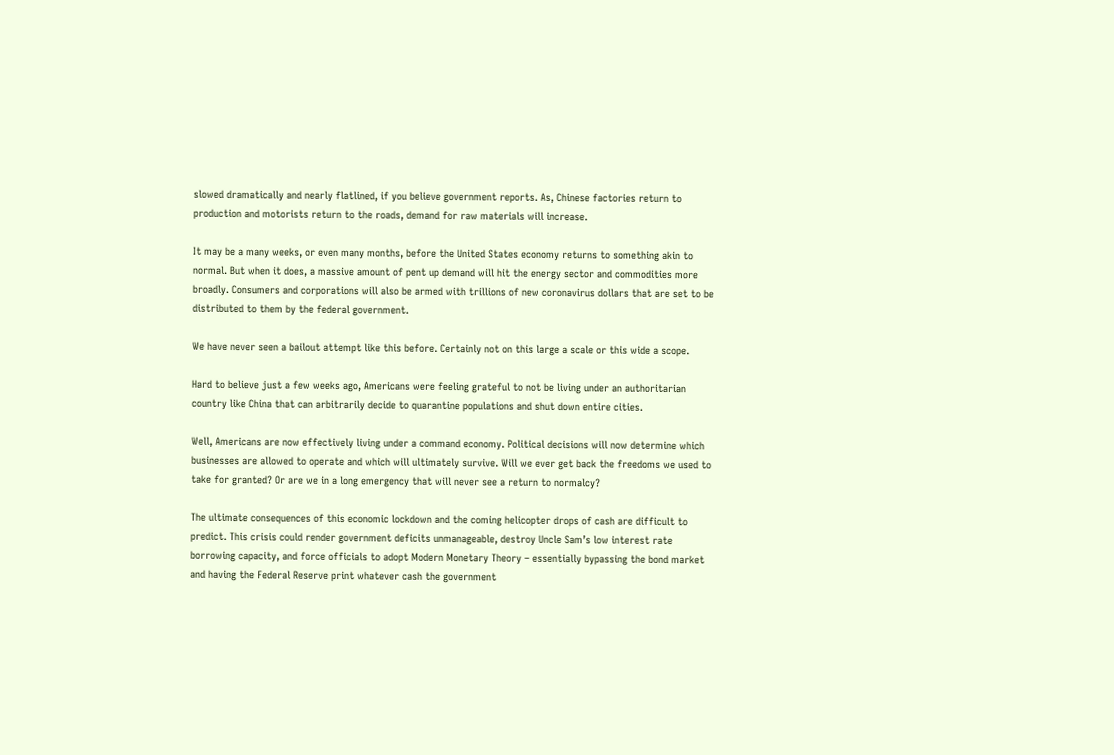slowed dramatically and nearly flatlined, if you believe government reports. As, Chinese factories return to production and motorists return to the roads, demand for raw materials will increase.

It may be a many weeks, or even many months, before the United States economy returns to something akin to normal. But when it does, a massive amount of pent up demand will hit the energy sector and commodities more broadly. Consumers and corporations will also be armed with trillions of new coronavirus dollars that are set to be distributed to them by the federal government.

We have never seen a bailout attempt like this before. Certainly not on this large a scale or this wide a scope.

Hard to believe just a few weeks ago, Americans were feeling grateful to not be living under an authoritarian country like China that can arbitrarily decide to quarantine populations and shut down entire cities.

Well, Americans are now effectively living under a command economy. Political decisions will now determine which businesses are allowed to operate and which will ultimately survive. Will we ever get back the freedoms we used to take for granted? Or are we in a long emergency that will never see a return to normalcy?

The ultimate consequences of this economic lockdown and the coming helicopter drops of cash are difficult to predict. This crisis could render government deficits unmanageable, destroy Uncle Sam’s low interest rate borrowing capacity, and force officials to adopt Modern Monetary Theory – essentially bypassing the bond market and having the Federal Reserve print whatever cash the government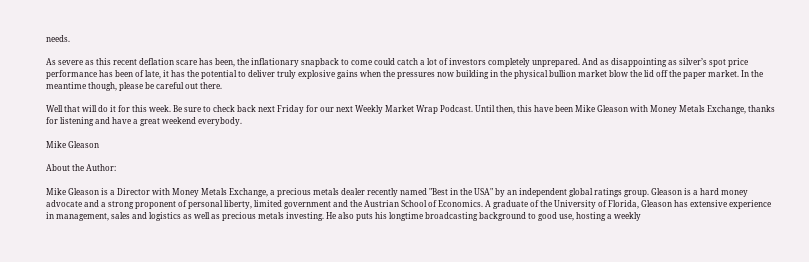needs.

As severe as this recent deflation scare has been, the inflationary snapback to come could catch a lot of investors completely unprepared. And as disappointing as silver’s spot price performance has been of late, it has the potential to deliver truly explosive gains when the pressures now building in the physical bullion market blow the lid off the paper market. In the meantime though, please be careful out there.

Well that will do it for this week. Be sure to check back next Friday for our next Weekly Market Wrap Podcast. Until then, this have been Mike Gleason with Money Metals Exchange, thanks for listening and have a great weekend everybody.

Mike Gleason

About the Author:

Mike Gleason is a Director with Money Metals Exchange, a precious metals dealer recently named "Best in the USA" by an independent global ratings group. Gleason is a hard money advocate and a strong proponent of personal liberty, limited government and the Austrian School of Economics. A graduate of the University of Florida, Gleason has extensive experience in management, sales and logistics as well as precious metals investing. He also puts his longtime broadcasting background to good use, hosting a weekly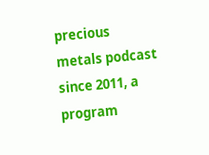precious metals podcast since 2011, a program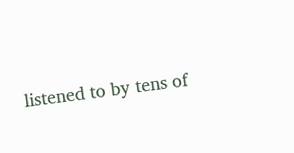listened to by tens of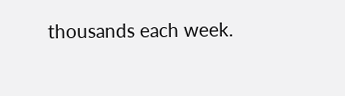thousands each week.